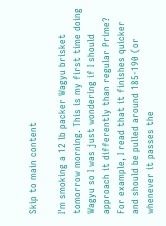Skip to main content

I'm smoking a 12 lb packer Wagyu brisket tomorrow morning. This is my first time doing Wagyu so I was just wondering if I should approach it differently than regular Prime? For example, I read that it finishes quicker and should be pulled around 185-190 (or whenever it passes the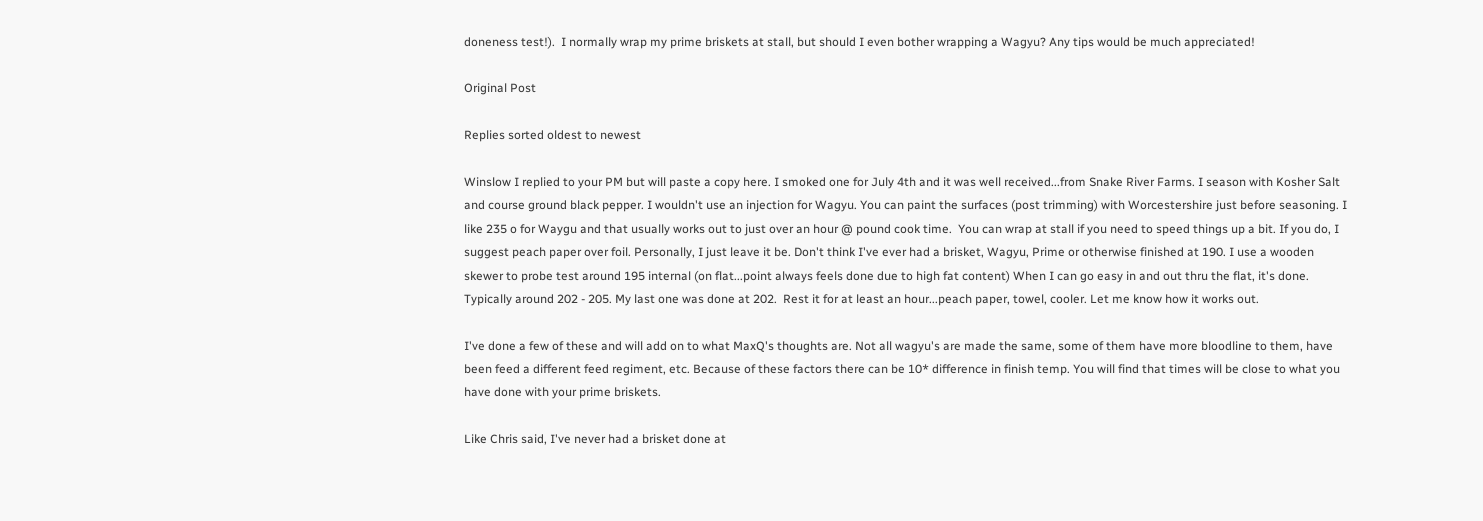doneness test!).  I normally wrap my prime briskets at stall, but should I even bother wrapping a Wagyu? Any tips would be much appreciated!

Original Post

Replies sorted oldest to newest

Winslow I replied to your PM but will paste a copy here. I smoked one for July 4th and it was well received...from Snake River Farms. I season with Kosher Salt and course ground black pepper. I wouldn't use an injection for Wagyu. You can paint the surfaces (post trimming) with Worcestershire just before seasoning. I like 235 o for Waygu and that usually works out to just over an hour @ pound cook time.  You can wrap at stall if you need to speed things up a bit. If you do, I suggest peach paper over foil. Personally, I just leave it be. Don't think I've ever had a brisket, Wagyu, Prime or otherwise finished at 190. I use a wooden skewer to probe test around 195 internal (on flat...point always feels done due to high fat content) When I can go easy in and out thru the flat, it's done. Typically around 202 - 205. My last one was done at 202.  Rest it for at least an hour...peach paper, towel, cooler. Let me know how it works out.

I've done a few of these and will add on to what MaxQ's thoughts are. Not all wagyu's are made the same, some of them have more bloodline to them, have been feed a different feed regiment, etc. Because of these factors there can be 10* difference in finish temp. You will find that times will be close to what you have done with your prime briskets.

Like Chris said, I've never had a brisket done at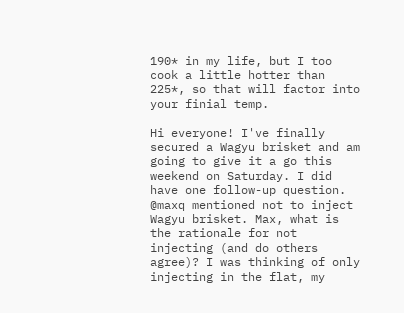190* in my life, but I too cook a little hotter than 225*, so that will factor into your finial temp.

Hi everyone! I've finally secured a Wagyu brisket and am going to give it a go this weekend on Saturday. I did have one follow-up question. @maxq mentioned not to inject Wagyu brisket. Max, what is the rationale for not injecting (and do others agree)? I was thinking of only injecting in the flat, my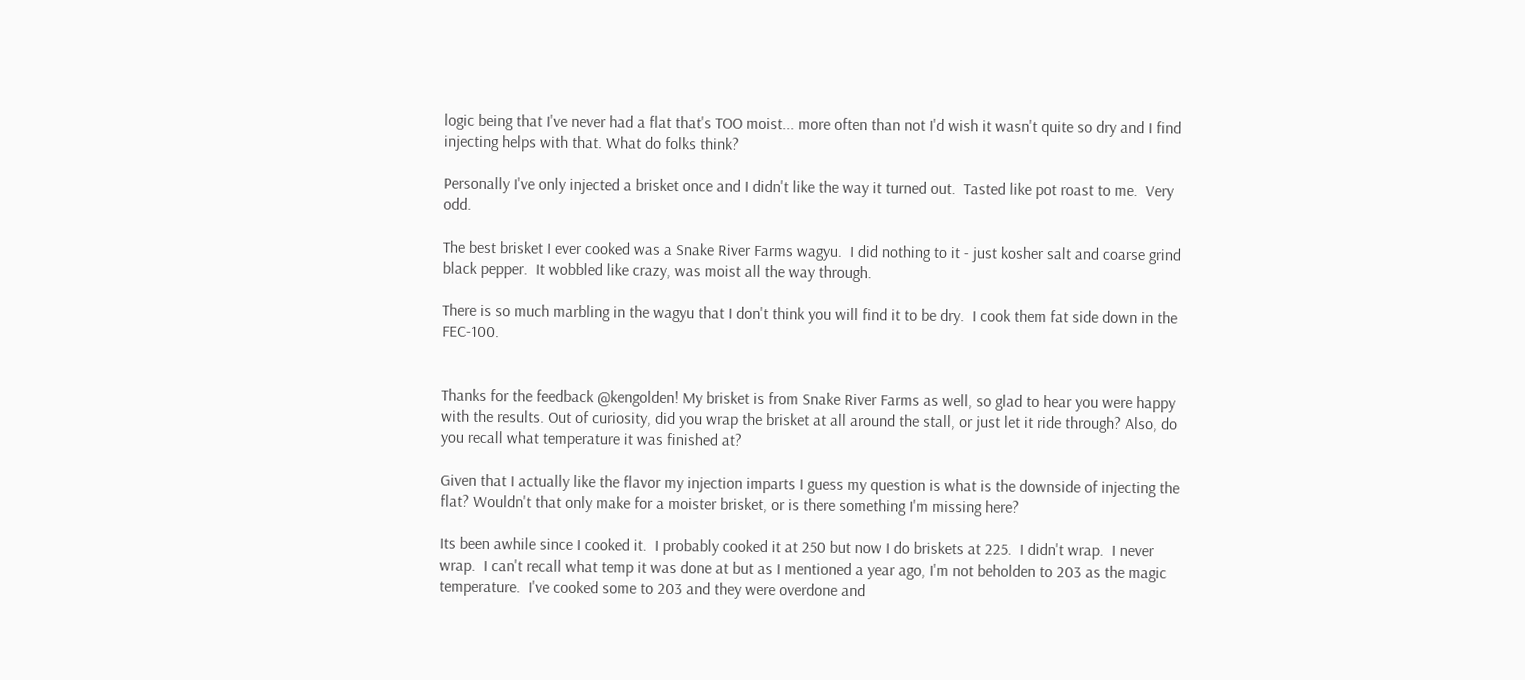logic being that I've never had a flat that's TOO moist... more often than not I'd wish it wasn't quite so dry and I find injecting helps with that. What do folks think?

Personally I've only injected a brisket once and I didn't like the way it turned out.  Tasted like pot roast to me.  Very odd.

The best brisket I ever cooked was a Snake River Farms wagyu.  I did nothing to it - just kosher salt and coarse grind black pepper.  It wobbled like crazy, was moist all the way through.

There is so much marbling in the wagyu that I don't think you will find it to be dry.  I cook them fat side down in the FEC-100.


Thanks for the feedback @kengolden! My brisket is from Snake River Farms as well, so glad to hear you were happy with the results. Out of curiosity, did you wrap the brisket at all around the stall, or just let it ride through? Also, do you recall what temperature it was finished at?

Given that I actually like the flavor my injection imparts I guess my question is what is the downside of injecting the flat? Wouldn't that only make for a moister brisket, or is there something I'm missing here?

Its been awhile since I cooked it.  I probably cooked it at 250 but now I do briskets at 225.  I didn't wrap.  I never wrap.  I can't recall what temp it was done at but as I mentioned a year ago, I'm not beholden to 203 as the magic temperature.  I've cooked some to 203 and they were overdone and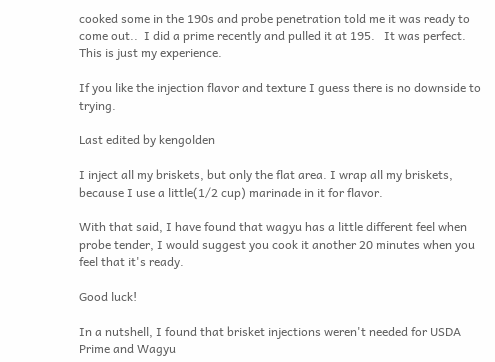cooked some in the 190s and probe penetration told me it was ready to come out..  I did a prime recently and pulled it at 195.   It was perfect.  This is just my experience.

If you like the injection flavor and texture I guess there is no downside to trying.

Last edited by kengolden

I inject all my briskets, but only the flat area. I wrap all my briskets, because I use a little(1/2 cup) marinade in it for flavor.

With that said, I have found that wagyu has a little different feel when probe tender, I would suggest you cook it another 20 minutes when you feel that it's ready.

Good luck!

In a nutshell, I found that brisket injections weren't needed for USDA Prime and Wagyu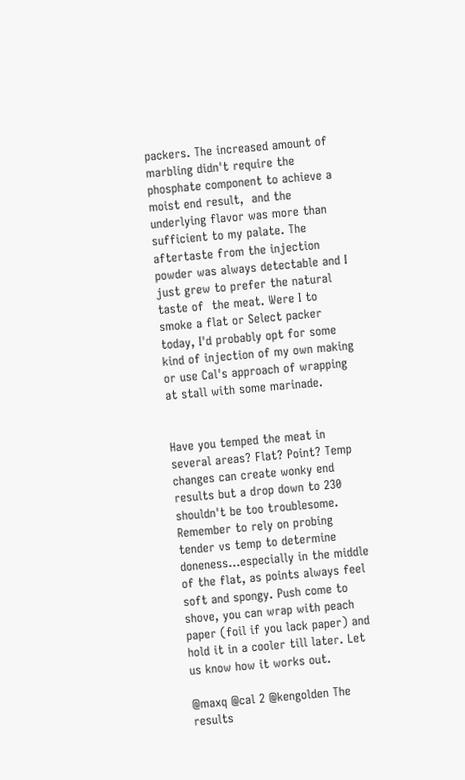packers. The increased amount of marbling didn't require the phosphate component to achieve a moist end result,  and the underlying flavor was more than sufficient to my palate. The aftertaste from the injection powder was always detectable and I just grew to prefer the natural taste of  the meat. Were I to smoke a flat or Select packer today, I'd probably opt for some kind of injection of my own making or use Cal's approach of wrapping at stall with some marinade.


Have you temped the meat in several areas? Flat? Point? Temp changes can create wonky end results but a drop down to 230 shouldn't be too troublesome.  Remember to rely on probing tender vs temp to determine doneness...especially in the middle of the flat, as points always feel soft and spongy. Push come to shove, you can wrap with peach paper (foil if you lack paper) and hold it in a cooler till later. Let us know how it works out.

@maxq @cal 2 @kengolden The results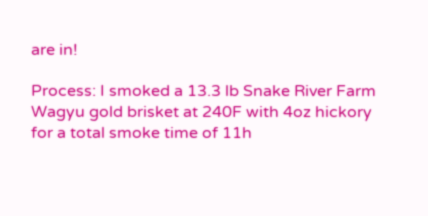are in!

Process: I smoked a 13.3 lb Snake River Farm Wagyu gold brisket at 240F with 4oz hickory for a total smoke time of 11h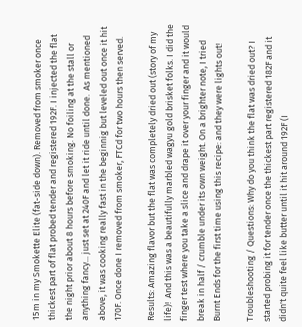15m in my Smokette Elite (fat-side down). Removed from smoker once thickest part of flat probed tender and registered 192F. I injected the flat the night prior about 8 hours before smoking. No foiling at the stall or anything fancy... just set at 240F and let it ride until done.  As mentioned above, it was cooking really fast in the beginnig but leveled out once it hit 170F. Once done I removed from smoker, FTCd for two hours then served.

Results: Amazing flavor but the flat was completely dried out (story of my life)!  And this was a beautifully marbled wagyu gold brisket folks. I did the finger test where you take a slice and drape it over your finger and it would break in half / crumble under its own weight. On a brighter note, I tried Burnt Ends for the first time using this recipe: and they were lights out!

Troubleshooting / Questions: Why do you think the flat was dried out? I started probing it for tender once the thickest part registered 182F and it didn't quite feel like butter until it hit around 192F (I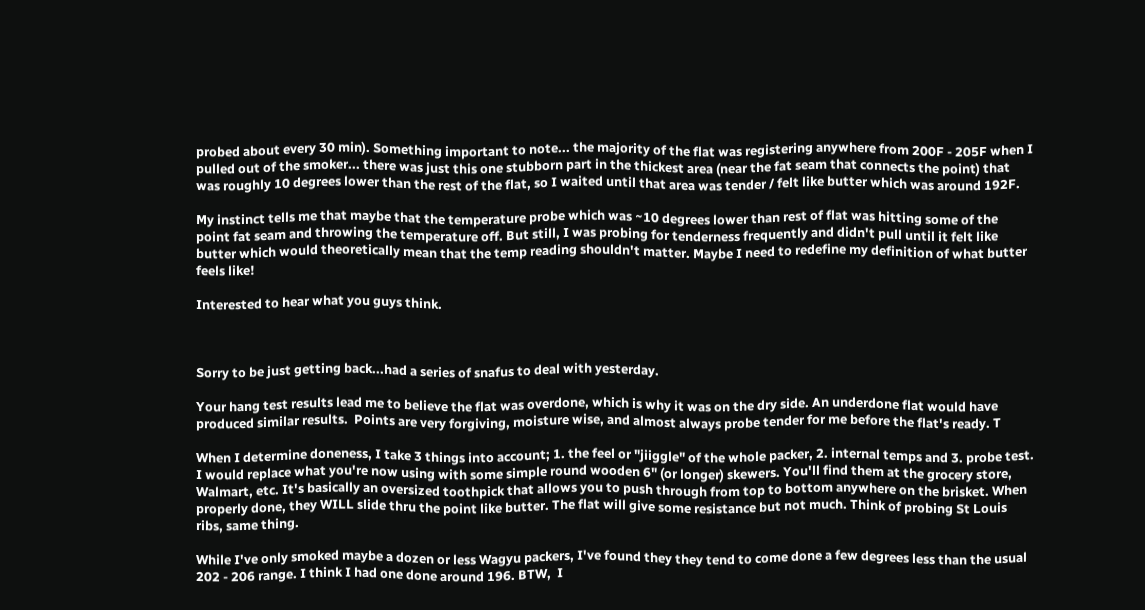probed about every 30 min). Something important to note... the majority of the flat was registering anywhere from 200F - 205F when I pulled out of the smoker... there was just this one stubborn part in the thickest area (near the fat seam that connects the point) that was roughly 10 degrees lower than the rest of the flat, so I waited until that area was tender / felt like butter which was around 192F.

My instinct tells me that maybe that the temperature probe which was ~10 degrees lower than rest of flat was hitting some of the point fat seam and throwing the temperature off. But still, I was probing for tenderness frequently and didn't pull until it felt like butter which would theoretically mean that the temp reading shouldn't matter. Maybe I need to redefine my definition of what butter feels like!

Interested to hear what you guys think.



Sorry to be just getting back...had a series of snafus to deal with yesterday.

Your hang test results lead me to believe the flat was overdone, which is why it was on the dry side. An underdone flat would have produced similar results.  Points are very forgiving, moisture wise, and almost always probe tender for me before the flat's ready. T

When I determine doneness, I take 3 things into account; 1. the feel or "jiiggle" of the whole packer, 2. internal temps and 3. probe test. I would replace what you're now using with some simple round wooden 6" (or longer) skewers. You'll find them at the grocery store, Walmart, etc. It's basically an oversized toothpick that allows you to push through from top to bottom anywhere on the brisket. When properly done, they WILL slide thru the point like butter. The flat will give some resistance but not much. Think of probing St Louis ribs, same thing.

While I've only smoked maybe a dozen or less Wagyu packers, I've found they they tend to come done a few degrees less than the usual 202 - 206 range. I think I had one done around 196. BTW,  I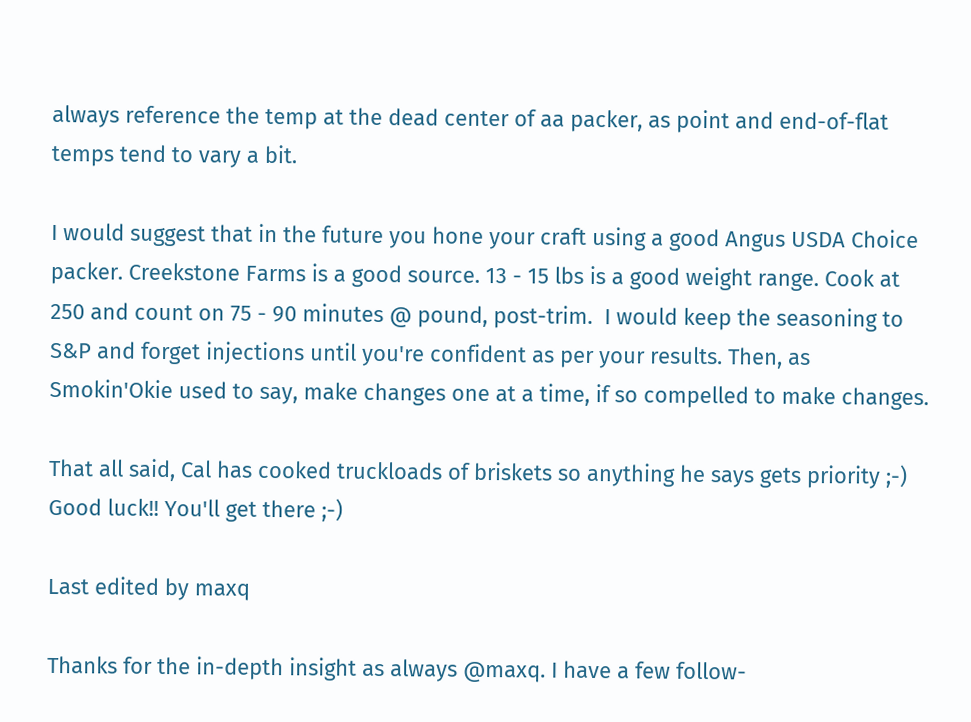always reference the temp at the dead center of aa packer, as point and end-of-flat temps tend to vary a bit.

I would suggest that in the future you hone your craft using a good Angus USDA Choice packer. Creekstone Farms is a good source. 13 - 15 lbs is a good weight range. Cook at 250 and count on 75 - 90 minutes @ pound, post-trim.  I would keep the seasoning to S&P and forget injections until you're confident as per your results. Then, as Smokin'Okie used to say, make changes one at a time, if so compelled to make changes.

That all said, Cal has cooked truckloads of briskets so anything he says gets priority ;-) Good luck!! You'll get there ;-)

Last edited by maxq

Thanks for the in-depth insight as always @maxq. I have a few follow-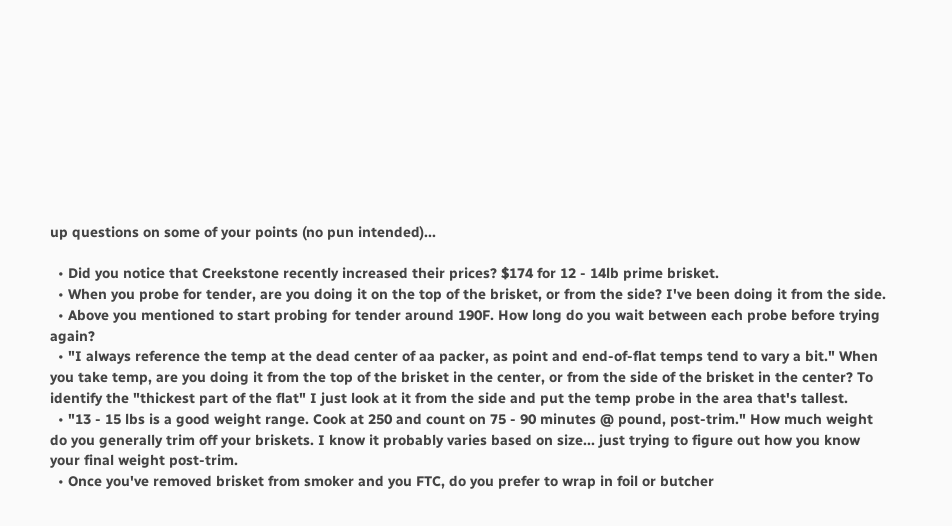up questions on some of your points (no pun intended)...

  • Did you notice that Creekstone recently increased their prices? $174 for 12 - 14lb prime brisket.
  • When you probe for tender, are you doing it on the top of the brisket, or from the side? I've been doing it from the side.
  • Above you mentioned to start probing for tender around 190F. How long do you wait between each probe before trying again?
  • "I always reference the temp at the dead center of aa packer, as point and end-of-flat temps tend to vary a bit." When you take temp, are you doing it from the top of the brisket in the center, or from the side of the brisket in the center? To identify the "thickest part of the flat" I just look at it from the side and put the temp probe in the area that's tallest.
  • "13 - 15 lbs is a good weight range. Cook at 250 and count on 75 - 90 minutes @ pound, post-trim." How much weight do you generally trim off your briskets. I know it probably varies based on size... just trying to figure out how you know your final weight post-trim.
  • Once you've removed brisket from smoker and you FTC, do you prefer to wrap in foil or butcher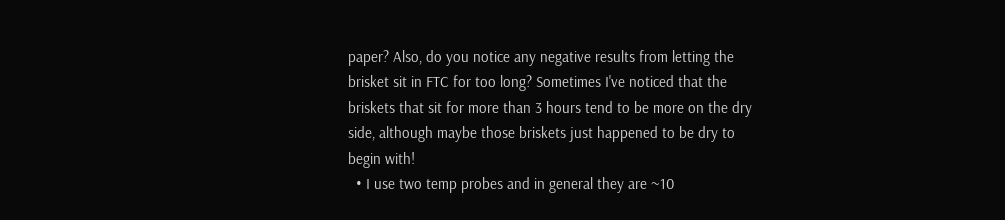paper? Also, do you notice any negative results from letting the brisket sit in FTC for too long? Sometimes I've noticed that the briskets that sit for more than 3 hours tend to be more on the dry side, although maybe those briskets just happened to be dry to begin with!
  • I use two temp probes and in general they are ~10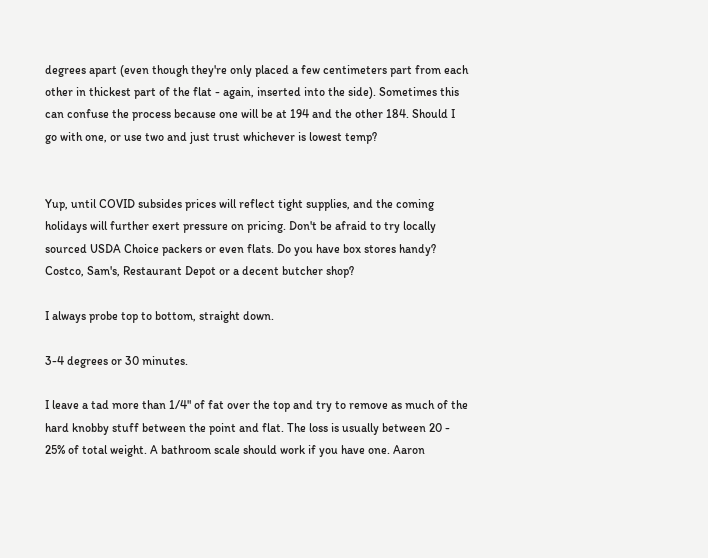degrees apart (even though they're only placed a few centimeters part from each other in thickest part of the flat - again, inserted into the side). Sometimes this can confuse the process because one will be at 194 and the other 184. Should I go with one, or use two and just trust whichever is lowest temp?


Yup, until COVID subsides prices will reflect tight supplies, and the coming holidays will further exert pressure on pricing. Don't be afraid to try locally sourced USDA Choice packers or even flats. Do you have box stores handy? Costco, Sam's, Restaurant Depot or a decent butcher shop?

I always probe top to bottom, straight down.

3-4 degrees or 30 minutes.

I leave a tad more than 1/4" of fat over the top and try to remove as much of the hard knobby stuff between the point and flat. The loss is usually between 20 - 25% of total weight. A bathroom scale should work if you have one. Aaron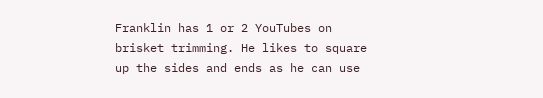Franklin has 1 or 2 YouTubes on brisket trimming. He likes to square up the sides and ends as he can use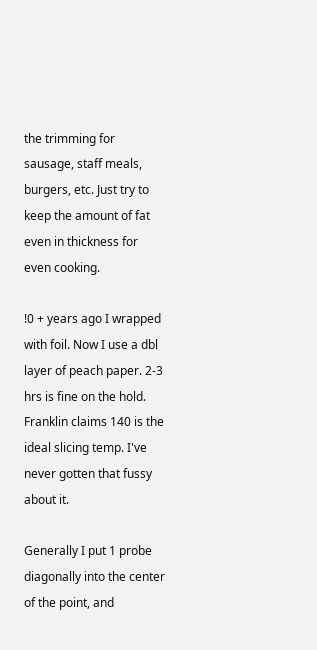the trimming for sausage, staff meals, burgers, etc. Just try to keep the amount of fat even in thickness for even cooking.

!0 + years ago I wrapped with foil. Now I use a dbl layer of peach paper. 2-3 hrs is fine on the hold. Franklin claims 140 is the ideal slicing temp. I've never gotten that fussy about it.

Generally I put 1 probe diagonally into the center of the point, and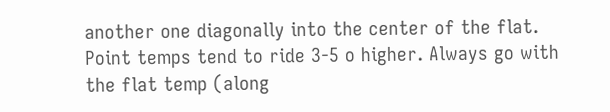another one diagonally into the center of the flat.  Point temps tend to ride 3-5 o higher. Always go with the flat temp (along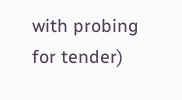with probing for tender)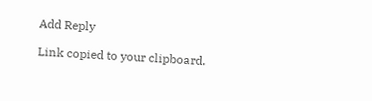Add Reply

Link copied to your clipboard.